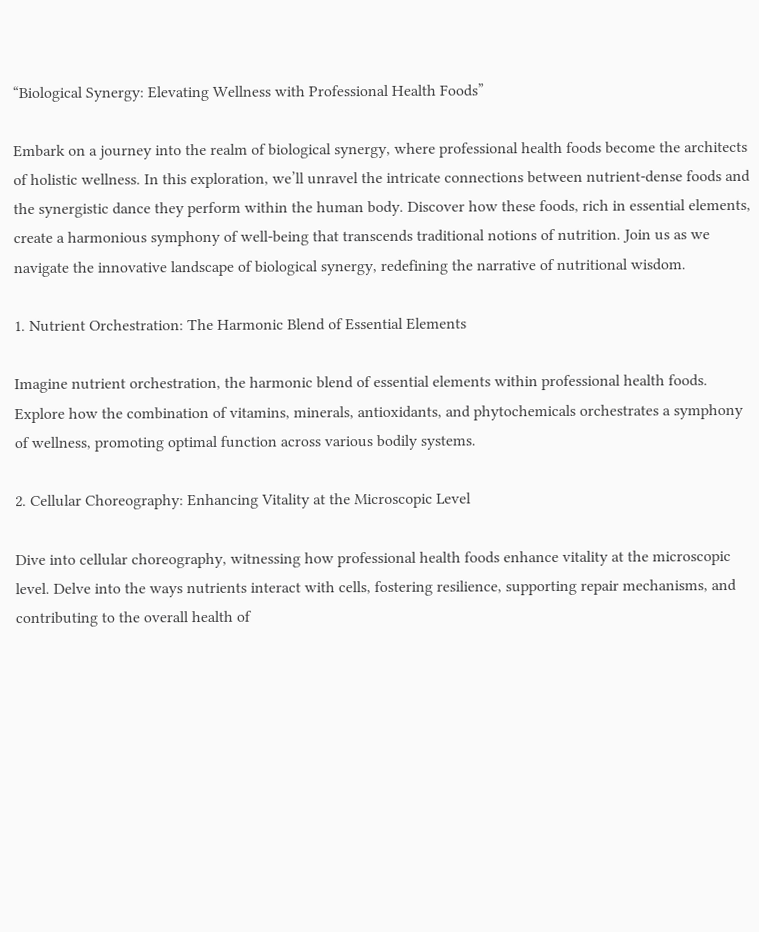“Biological Synergy: Elevating Wellness with Professional Health Foods”

Embark on a journey into the realm of biological synergy, where professional health foods become the architects of holistic wellness. In this exploration, we’ll unravel the intricate connections between nutrient-dense foods and the synergistic dance they perform within the human body. Discover how these foods, rich in essential elements, create a harmonious symphony of well-being that transcends traditional notions of nutrition. Join us as we navigate the innovative landscape of biological synergy, redefining the narrative of nutritional wisdom.

1. Nutrient Orchestration: The Harmonic Blend of Essential Elements

Imagine nutrient orchestration, the harmonic blend of essential elements within professional health foods. Explore how the combination of vitamins, minerals, antioxidants, and phytochemicals orchestrates a symphony of wellness, promoting optimal function across various bodily systems.

2. Cellular Choreography: Enhancing Vitality at the Microscopic Level

Dive into cellular choreography, witnessing how professional health foods enhance vitality at the microscopic level. Delve into the ways nutrients interact with cells, fostering resilience, supporting repair mechanisms, and contributing to the overall health of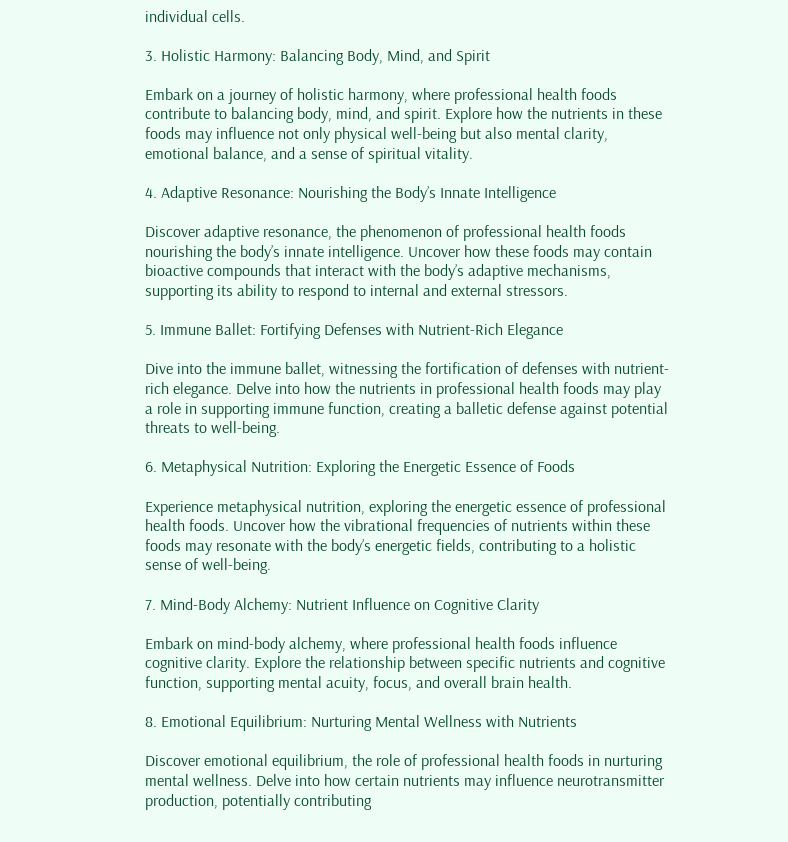individual cells.

3. Holistic Harmony: Balancing Body, Mind, and Spirit

Embark on a journey of holistic harmony, where professional health foods contribute to balancing body, mind, and spirit. Explore how the nutrients in these foods may influence not only physical well-being but also mental clarity, emotional balance, and a sense of spiritual vitality.

4. Adaptive Resonance: Nourishing the Body’s Innate Intelligence

Discover adaptive resonance, the phenomenon of professional health foods nourishing the body’s innate intelligence. Uncover how these foods may contain bioactive compounds that interact with the body’s adaptive mechanisms, supporting its ability to respond to internal and external stressors.

5. Immune Ballet: Fortifying Defenses with Nutrient-Rich Elegance

Dive into the immune ballet, witnessing the fortification of defenses with nutrient-rich elegance. Delve into how the nutrients in professional health foods may play a role in supporting immune function, creating a balletic defense against potential threats to well-being.

6. Metaphysical Nutrition: Exploring the Energetic Essence of Foods

Experience metaphysical nutrition, exploring the energetic essence of professional health foods. Uncover how the vibrational frequencies of nutrients within these foods may resonate with the body’s energetic fields, contributing to a holistic sense of well-being.

7. Mind-Body Alchemy: Nutrient Influence on Cognitive Clarity

Embark on mind-body alchemy, where professional health foods influence cognitive clarity. Explore the relationship between specific nutrients and cognitive function, supporting mental acuity, focus, and overall brain health.

8. Emotional Equilibrium: Nurturing Mental Wellness with Nutrients

Discover emotional equilibrium, the role of professional health foods in nurturing mental wellness. Delve into how certain nutrients may influence neurotransmitter production, potentially contributing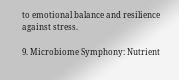to emotional balance and resilience against stress.

9. Microbiome Symphony: Nutrient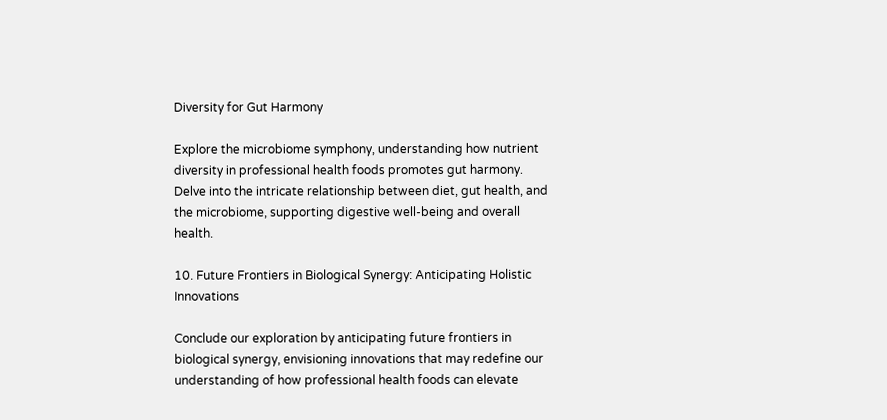Diversity for Gut Harmony

Explore the microbiome symphony, understanding how nutrient diversity in professional health foods promotes gut harmony. Delve into the intricate relationship between diet, gut health, and the microbiome, supporting digestive well-being and overall health.

10. Future Frontiers in Biological Synergy: Anticipating Holistic Innovations

Conclude our exploration by anticipating future frontiers in biological synergy, envisioning innovations that may redefine our understanding of how professional health foods can elevate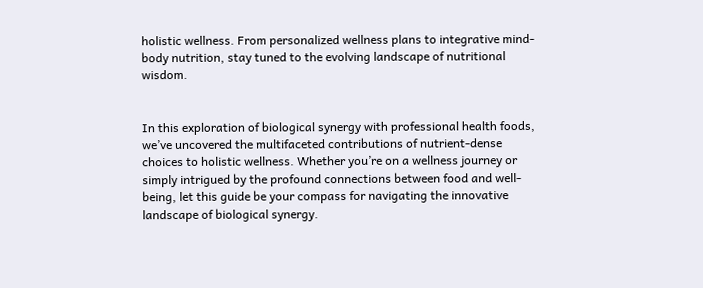holistic wellness. From personalized wellness plans to integrative mind-body nutrition, stay tuned to the evolving landscape of nutritional wisdom.


In this exploration of biological synergy with professional health foods, we’ve uncovered the multifaceted contributions of nutrient-dense choices to holistic wellness. Whether you’re on a wellness journey or simply intrigued by the profound connections between food and well-being, let this guide be your compass for navigating the innovative landscape of biological synergy.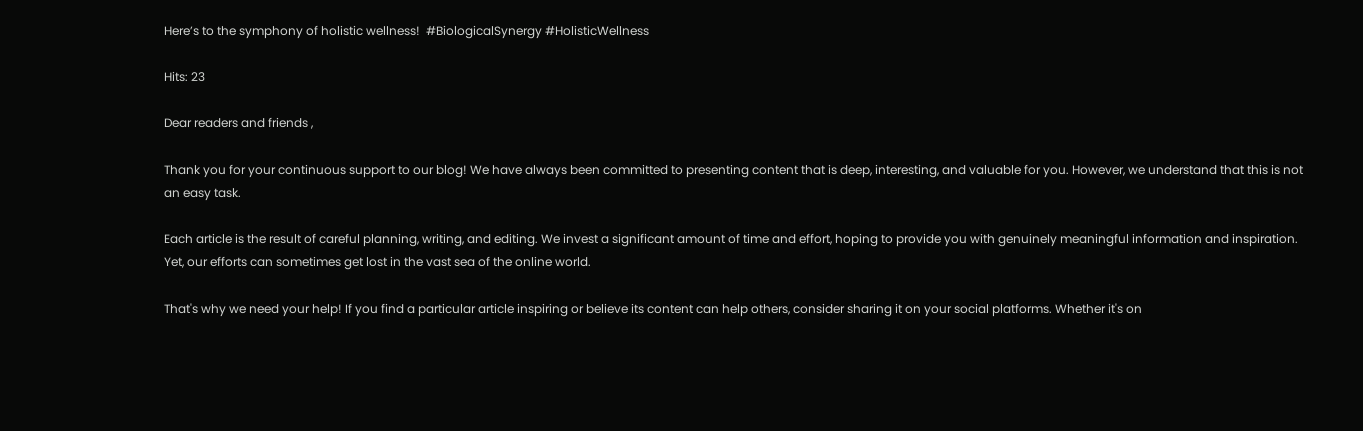Here’s to the symphony of holistic wellness!  #BiologicalSynergy #HolisticWellness

Hits: 23

Dear readers and friends ,

Thank you for your continuous support to our blog! We have always been committed to presenting content that is deep, interesting, and valuable for you. However, we understand that this is not an easy task.

Each article is the result of careful planning, writing, and editing. We invest a significant amount of time and effort, hoping to provide you with genuinely meaningful information and inspiration. Yet, our efforts can sometimes get lost in the vast sea of the online world.

That's why we need your help! If you find a particular article inspiring or believe its content can help others, consider sharing it on your social platforms. Whether it's on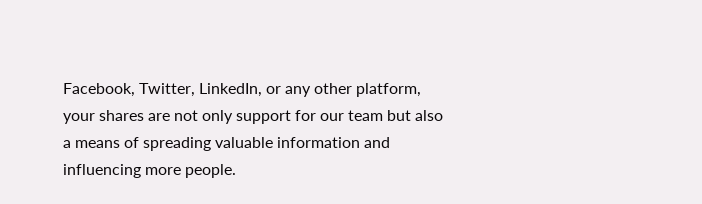Facebook, Twitter, LinkedIn, or any other platform, your shares are not only support for our team but also a means of spreading valuable information and influencing more people.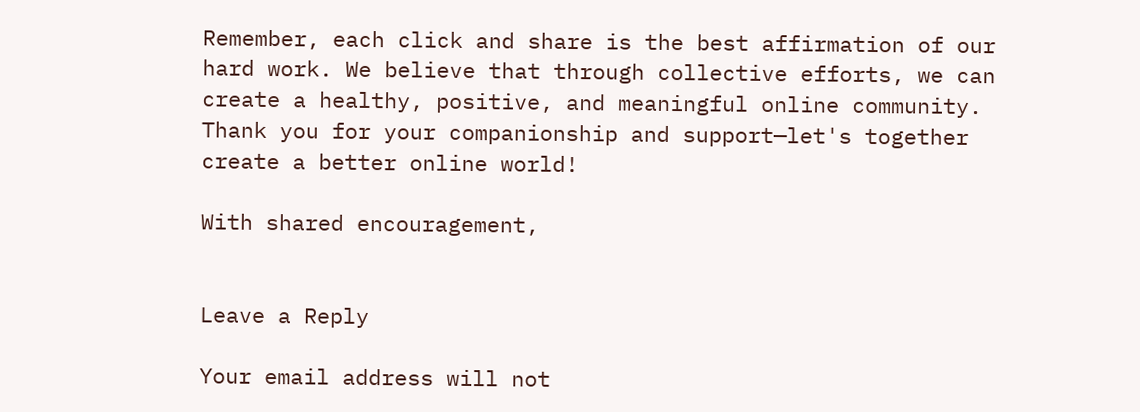Remember, each click and share is the best affirmation of our hard work. We believe that through collective efforts, we can create a healthy, positive, and meaningful online community. Thank you for your companionship and support—let's together create a better online world!

With shared encouragement,


Leave a Reply

Your email address will not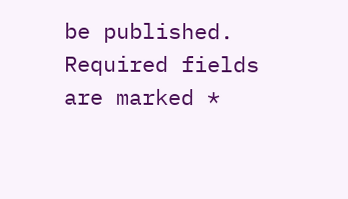be published. Required fields are marked *